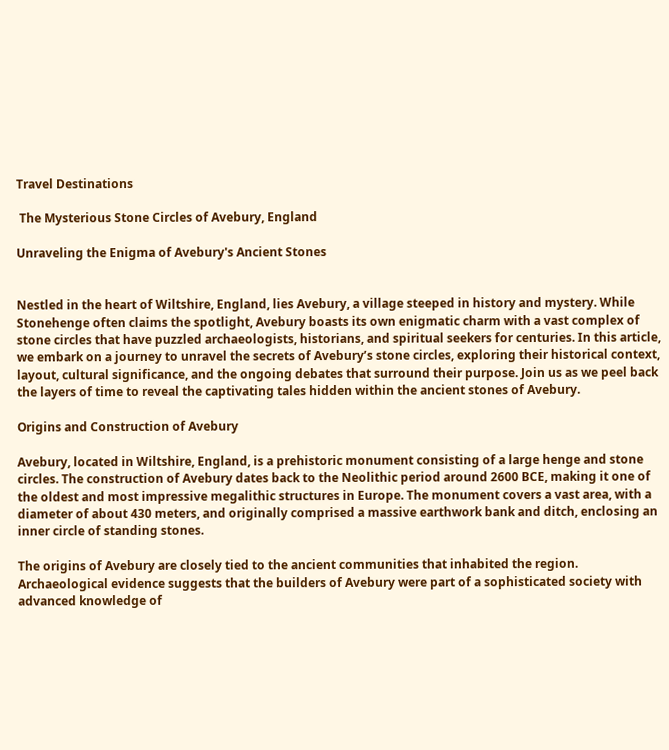Travel Destinations

 The Mysterious Stone Circles of Avebury, England

Unraveling the Enigma of Avebury's Ancient Stones


Nestled in the heart of Wiltshire, England, lies Avebury, a village steeped in history and mystery. While Stonehenge often claims the spotlight, Avebury boasts its own enigmatic charm with a vast complex of stone circles that have puzzled archaeologists, historians, and spiritual seekers for centuries. In this article, we embark on a journey to unravel the secrets of Avebury’s stone circles, exploring their historical context, layout, cultural significance, and the ongoing debates that surround their purpose. Join us as we peel back the layers of time to reveal the captivating tales hidden within the ancient stones of Avebury.

Origins and Construction of Avebury

Avebury, located in Wiltshire, England, is a prehistoric monument consisting of a large henge and stone circles. The construction of Avebury dates back to the Neolithic period around 2600 BCE, making it one of the oldest and most impressive megalithic structures in Europe. The monument covers a vast area, with a diameter of about 430 meters, and originally comprised a massive earthwork bank and ditch, enclosing an inner circle of standing stones.

The origins of Avebury are closely tied to the ancient communities that inhabited the region. Archaeological evidence suggests that the builders of Avebury were part of a sophisticated society with advanced knowledge of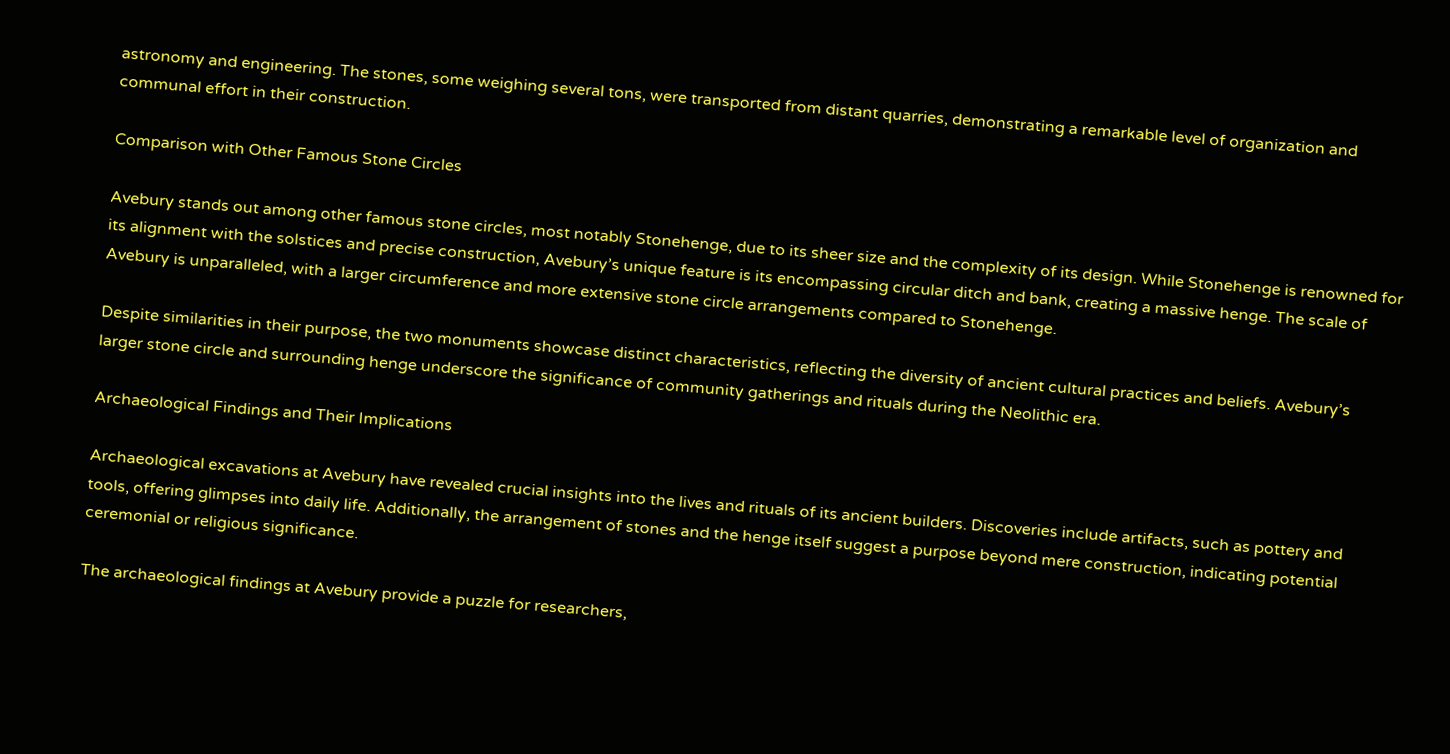astronomy and engineering. The stones, some weighing several tons, were transported from distant quarries, demonstrating a remarkable level of organization and communal effort in their construction.

Comparison with Other Famous Stone Circles

Avebury stands out among other famous stone circles, most notably Stonehenge, due to its sheer size and the complexity of its design. While Stonehenge is renowned for its alignment with the solstices and precise construction, Avebury’s unique feature is its encompassing circular ditch and bank, creating a massive henge. The scale of Avebury is unparalleled, with a larger circumference and more extensive stone circle arrangements compared to Stonehenge.

Despite similarities in their purpose, the two monuments showcase distinct characteristics, reflecting the diversity of ancient cultural practices and beliefs. Avebury’s larger stone circle and surrounding henge underscore the significance of community gatherings and rituals during the Neolithic era.

Archaeological Findings and Their Implications

Archaeological excavations at Avebury have revealed crucial insights into the lives and rituals of its ancient builders. Discoveries include artifacts, such as pottery and tools, offering glimpses into daily life. Additionally, the arrangement of stones and the henge itself suggest a purpose beyond mere construction, indicating potential ceremonial or religious significance.

The archaeological findings at Avebury provide a puzzle for researchers,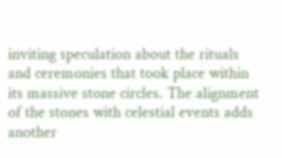inviting speculation about the rituals and ceremonies that took place within its massive stone circles. The alignment of the stones with celestial events adds another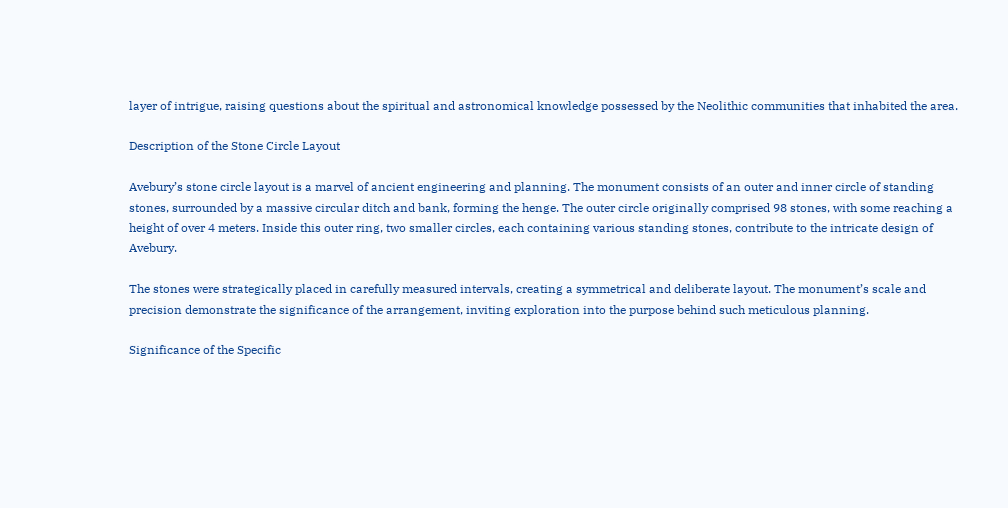layer of intrigue, raising questions about the spiritual and astronomical knowledge possessed by the Neolithic communities that inhabited the area.

Description of the Stone Circle Layout

Avebury’s stone circle layout is a marvel of ancient engineering and planning. The monument consists of an outer and inner circle of standing stones, surrounded by a massive circular ditch and bank, forming the henge. The outer circle originally comprised 98 stones, with some reaching a height of over 4 meters. Inside this outer ring, two smaller circles, each containing various standing stones, contribute to the intricate design of Avebury.

The stones were strategically placed in carefully measured intervals, creating a symmetrical and deliberate layout. The monument’s scale and precision demonstrate the significance of the arrangement, inviting exploration into the purpose behind such meticulous planning.

Significance of the Specific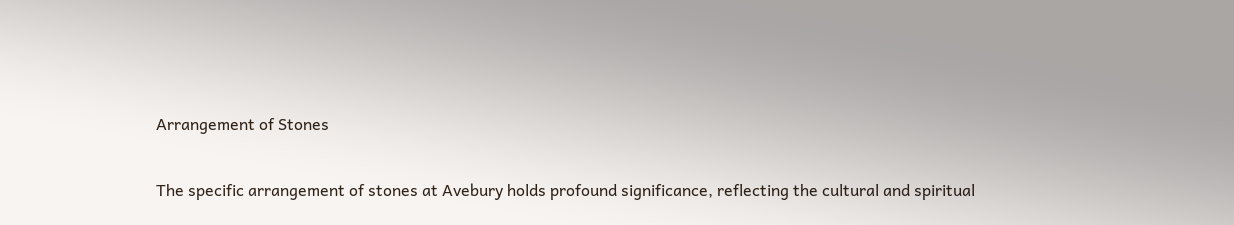Arrangement of Stones

The specific arrangement of stones at Avebury holds profound significance, reflecting the cultural and spiritual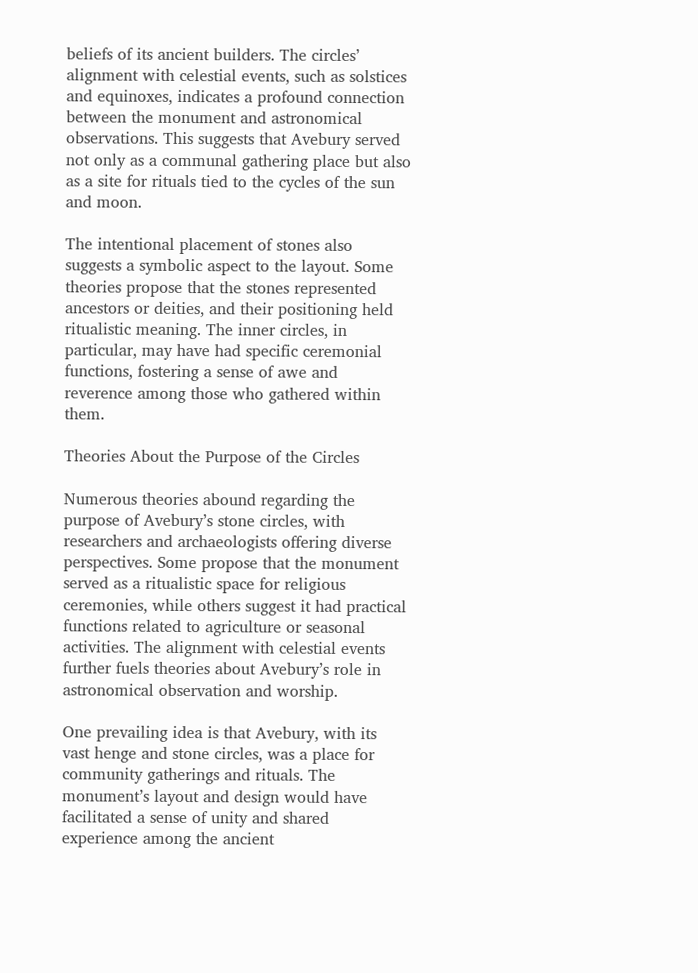beliefs of its ancient builders. The circles’ alignment with celestial events, such as solstices and equinoxes, indicates a profound connection between the monument and astronomical observations. This suggests that Avebury served not only as a communal gathering place but also as a site for rituals tied to the cycles of the sun and moon.

The intentional placement of stones also suggests a symbolic aspect to the layout. Some theories propose that the stones represented ancestors or deities, and their positioning held ritualistic meaning. The inner circles, in particular, may have had specific ceremonial functions, fostering a sense of awe and reverence among those who gathered within them.

Theories About the Purpose of the Circles

Numerous theories abound regarding the purpose of Avebury’s stone circles, with researchers and archaeologists offering diverse perspectives. Some propose that the monument served as a ritualistic space for religious ceremonies, while others suggest it had practical functions related to agriculture or seasonal activities. The alignment with celestial events further fuels theories about Avebury’s role in astronomical observation and worship.

One prevailing idea is that Avebury, with its vast henge and stone circles, was a place for community gatherings and rituals. The monument’s layout and design would have facilitated a sense of unity and shared experience among the ancient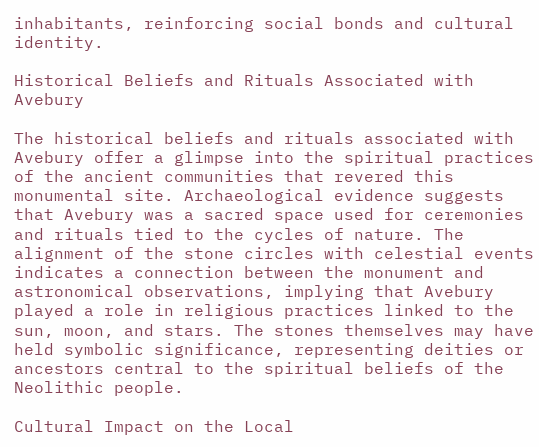inhabitants, reinforcing social bonds and cultural identity.

Historical Beliefs and Rituals Associated with Avebury

The historical beliefs and rituals associated with Avebury offer a glimpse into the spiritual practices of the ancient communities that revered this monumental site. Archaeological evidence suggests that Avebury was a sacred space used for ceremonies and rituals tied to the cycles of nature. The alignment of the stone circles with celestial events indicates a connection between the monument and astronomical observations, implying that Avebury played a role in religious practices linked to the sun, moon, and stars. The stones themselves may have held symbolic significance, representing deities or ancestors central to the spiritual beliefs of the Neolithic people.

Cultural Impact on the Local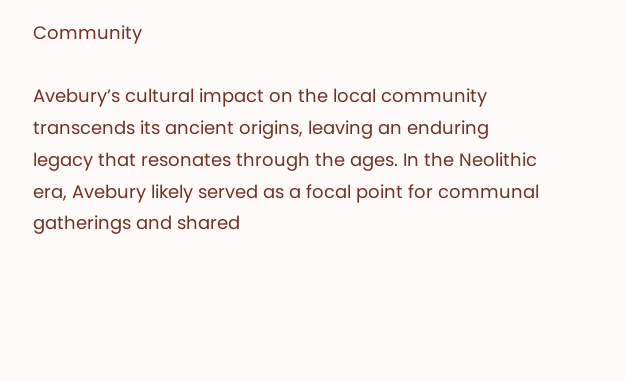Community

Avebury’s cultural impact on the local community transcends its ancient origins, leaving an enduring legacy that resonates through the ages. In the Neolithic era, Avebury likely served as a focal point for communal gatherings and shared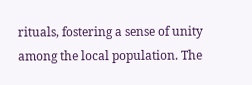rituals, fostering a sense of unity among the local population. The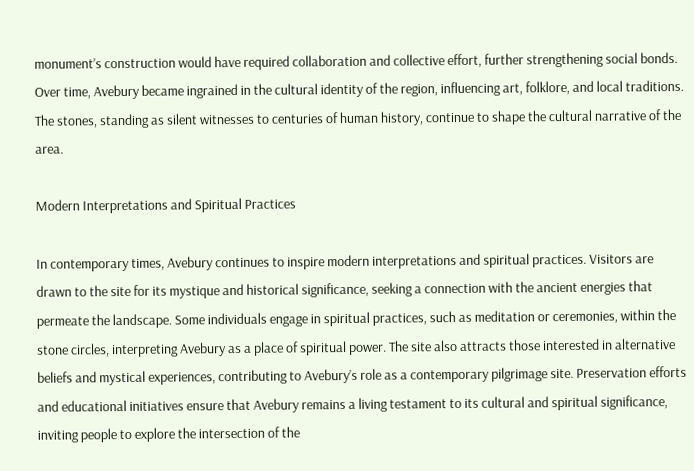monument’s construction would have required collaboration and collective effort, further strengthening social bonds. Over time, Avebury became ingrained in the cultural identity of the region, influencing art, folklore, and local traditions. The stones, standing as silent witnesses to centuries of human history, continue to shape the cultural narrative of the area.

Modern Interpretations and Spiritual Practices

In contemporary times, Avebury continues to inspire modern interpretations and spiritual practices. Visitors are drawn to the site for its mystique and historical significance, seeking a connection with the ancient energies that permeate the landscape. Some individuals engage in spiritual practices, such as meditation or ceremonies, within the stone circles, interpreting Avebury as a place of spiritual power. The site also attracts those interested in alternative beliefs and mystical experiences, contributing to Avebury’s role as a contemporary pilgrimage site. Preservation efforts and educational initiatives ensure that Avebury remains a living testament to its cultural and spiritual significance, inviting people to explore the intersection of the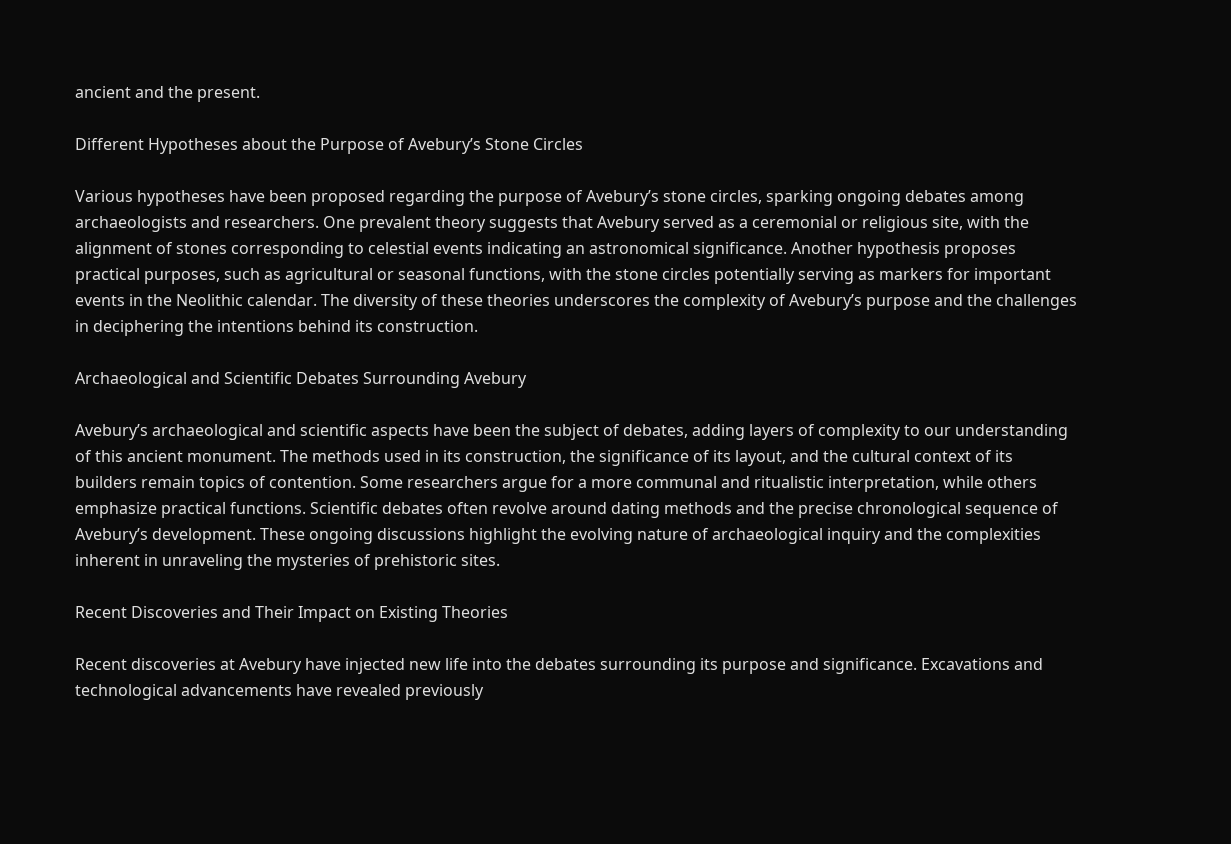ancient and the present.

Different Hypotheses about the Purpose of Avebury’s Stone Circles

Various hypotheses have been proposed regarding the purpose of Avebury’s stone circles, sparking ongoing debates among archaeologists and researchers. One prevalent theory suggests that Avebury served as a ceremonial or religious site, with the alignment of stones corresponding to celestial events indicating an astronomical significance. Another hypothesis proposes practical purposes, such as agricultural or seasonal functions, with the stone circles potentially serving as markers for important events in the Neolithic calendar. The diversity of these theories underscores the complexity of Avebury’s purpose and the challenges in deciphering the intentions behind its construction.

Archaeological and Scientific Debates Surrounding Avebury

Avebury’s archaeological and scientific aspects have been the subject of debates, adding layers of complexity to our understanding of this ancient monument. The methods used in its construction, the significance of its layout, and the cultural context of its builders remain topics of contention. Some researchers argue for a more communal and ritualistic interpretation, while others emphasize practical functions. Scientific debates often revolve around dating methods and the precise chronological sequence of Avebury’s development. These ongoing discussions highlight the evolving nature of archaeological inquiry and the complexities inherent in unraveling the mysteries of prehistoric sites.

Recent Discoveries and Their Impact on Existing Theories

Recent discoveries at Avebury have injected new life into the debates surrounding its purpose and significance. Excavations and technological advancements have revealed previously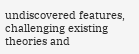undiscovered features, challenging existing theories and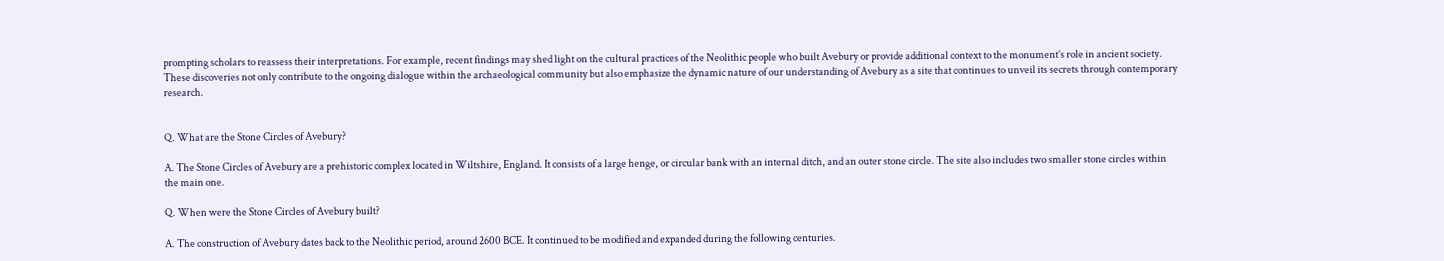prompting scholars to reassess their interpretations. For example, recent findings may shed light on the cultural practices of the Neolithic people who built Avebury or provide additional context to the monument’s role in ancient society. These discoveries not only contribute to the ongoing dialogue within the archaeological community but also emphasize the dynamic nature of our understanding of Avebury as a site that continues to unveil its secrets through contemporary research.


Q. What are the Stone Circles of Avebury?

A. The Stone Circles of Avebury are a prehistoric complex located in Wiltshire, England. It consists of a large henge, or circular bank with an internal ditch, and an outer stone circle. The site also includes two smaller stone circles within the main one.

Q. When were the Stone Circles of Avebury built?

A. The construction of Avebury dates back to the Neolithic period, around 2600 BCE. It continued to be modified and expanded during the following centuries.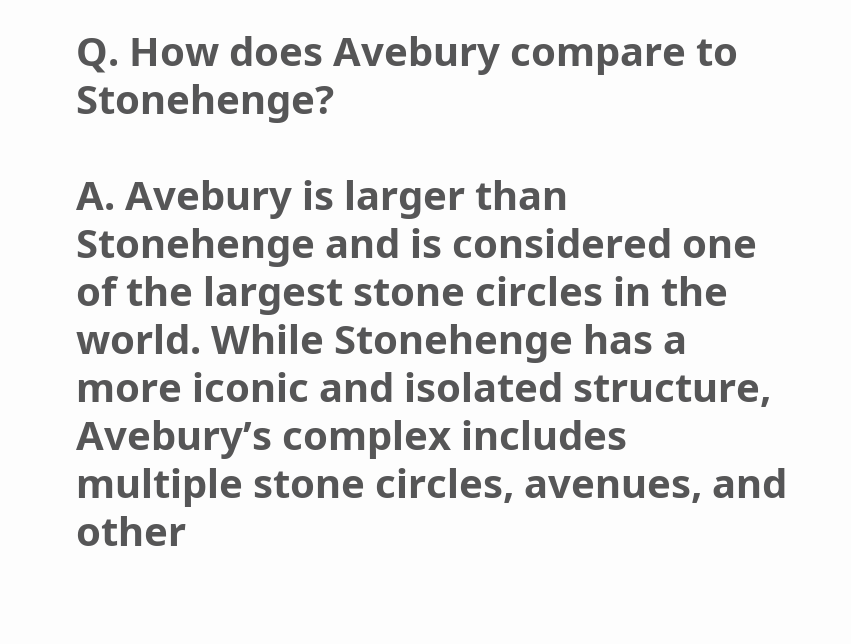Q. How does Avebury compare to Stonehenge?

A. Avebury is larger than Stonehenge and is considered one of the largest stone circles in the world. While Stonehenge has a more iconic and isolated structure, Avebury’s complex includes multiple stone circles, avenues, and other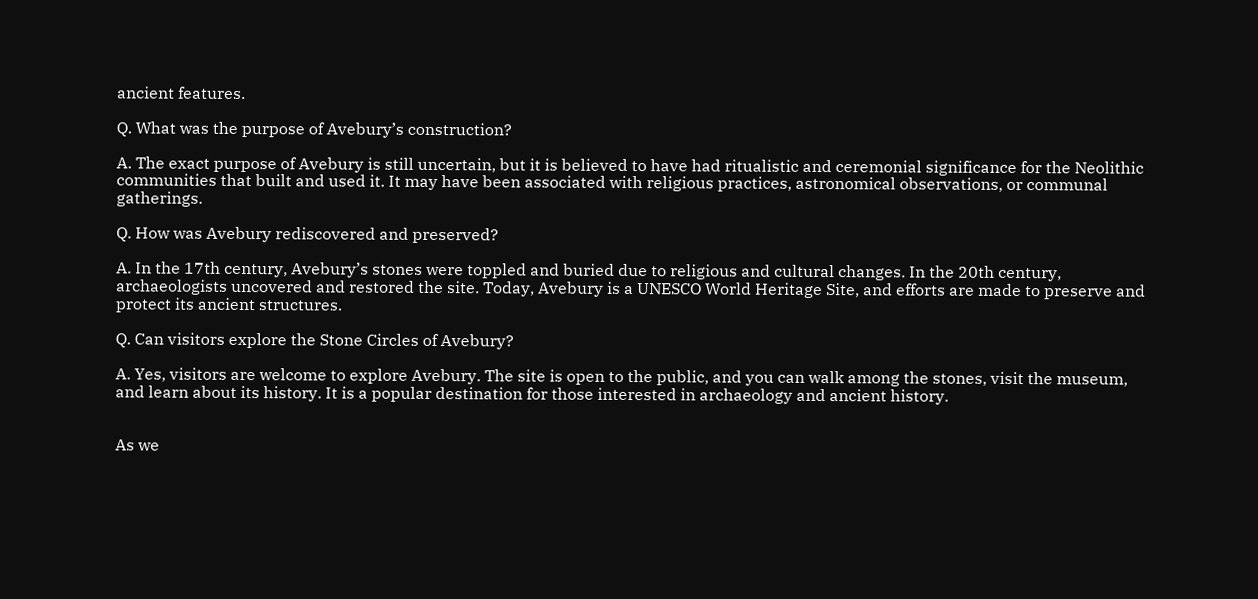ancient features.

Q. What was the purpose of Avebury’s construction?

A. The exact purpose of Avebury is still uncertain, but it is believed to have had ritualistic and ceremonial significance for the Neolithic communities that built and used it. It may have been associated with religious practices, astronomical observations, or communal gatherings.

Q. How was Avebury rediscovered and preserved?

A. In the 17th century, Avebury’s stones were toppled and buried due to religious and cultural changes. In the 20th century, archaeologists uncovered and restored the site. Today, Avebury is a UNESCO World Heritage Site, and efforts are made to preserve and protect its ancient structures.

Q. Can visitors explore the Stone Circles of Avebury?

A. Yes, visitors are welcome to explore Avebury. The site is open to the public, and you can walk among the stones, visit the museum, and learn about its history. It is a popular destination for those interested in archaeology and ancient history.


As we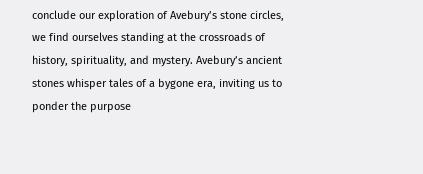conclude our exploration of Avebury’s stone circles, we find ourselves standing at the crossroads of history, spirituality, and mystery. Avebury’s ancient stones whisper tales of a bygone era, inviting us to ponder the purpose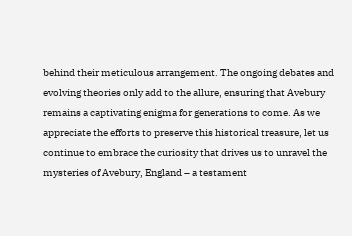behind their meticulous arrangement. The ongoing debates and evolving theories only add to the allure, ensuring that Avebury remains a captivating enigma for generations to come. As we appreciate the efforts to preserve this historical treasure, let us continue to embrace the curiosity that drives us to unravel the mysteries of Avebury, England – a testament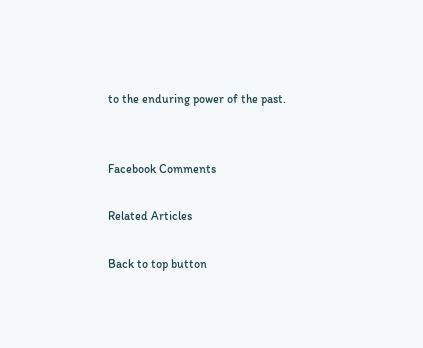to the enduring power of the past.


Facebook Comments

Related Articles

Back to top button